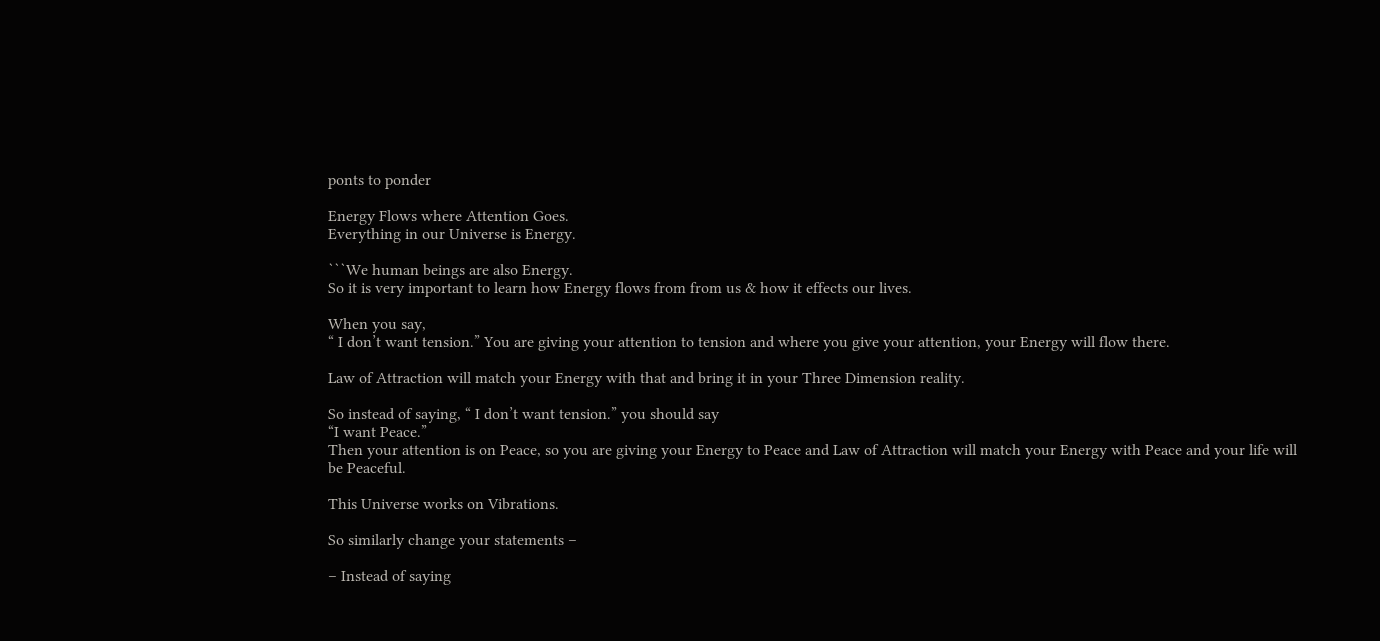ponts to ponder

Energy Flows where Attention Goes.
Everything in our Universe is Energy.

```We human beings are also Energy.
So it is very important to learn how Energy flows from from us & how it effects our lives.

When you say,
“ I don’t want tension.” You are giving your attention to tension and where you give your attention, your Energy will flow there.

Law of Attraction will match your Energy with that and bring it in your Three Dimension reality.

So instead of saying, “ I don’t want tension.” you should say
“I want Peace.”
Then your attention is on Peace, so you are giving your Energy to Peace and Law of Attraction will match your Energy with Peace and your life will be Peaceful.

This Universe works on Vibrations.

So similarly change your statements –

– Instead of saying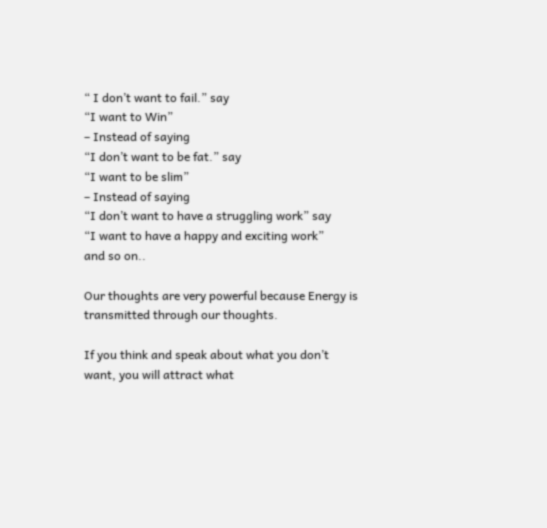“ I don’t want to fail.” say
“I want to Win”
– Instead of saying
“I don’t want to be fat.” say
“I want to be slim”
– Instead of saying
“I don’t want to have a struggling work” say
“I want to have a happy and exciting work”
and so on..

Our thoughts are very powerful because Energy is transmitted through our thoughts.

If you think and speak about what you don’t want, you will attract what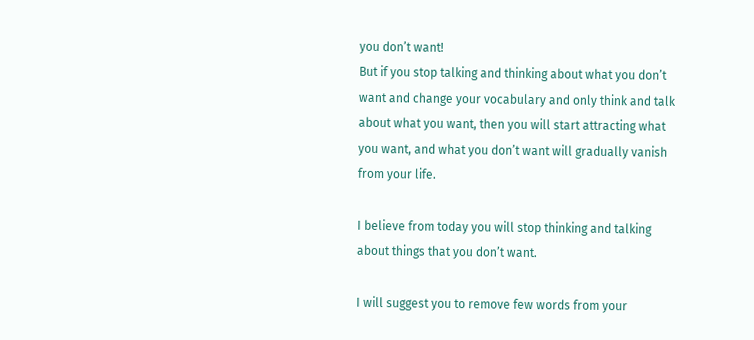you don’t want!
But if you stop talking and thinking about what you don’t want and change your vocabulary and only think and talk about what you want, then you will start attracting what you want, and what you don’t want will gradually vanish from your life.

I believe from today you will stop thinking and talking about things that you don’t want.

I will suggest you to remove few words from your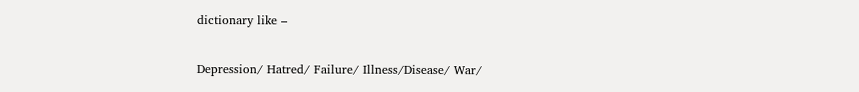dictionary like –

Depression/ Hatred/ Failure/ Illness/Disease/ War/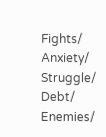Fights/ Anxiety/ Struggle/ Debt/ Enemies/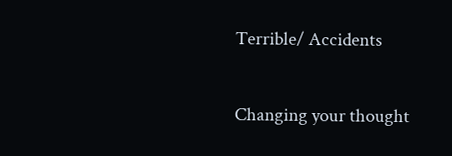Terrible/ Accidents

Changing your thought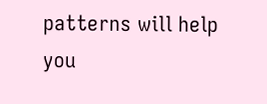patterns will help you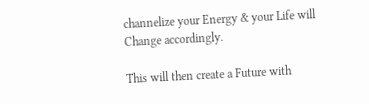channelize your Energy & your Life will Change accordingly.

This will then create a Future with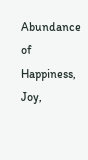Abundance of Happiness, Joy,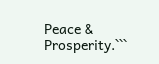Peace & Prosperity.```